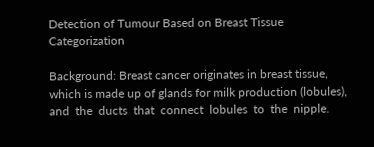Detection of Tumour Based on Breast Tissue Categorization

Background: Breast cancer originates in breast tissue, which is made up of glands for milk production (lobules),  and  the  ducts  that  connect  lobules  to  the  nipple.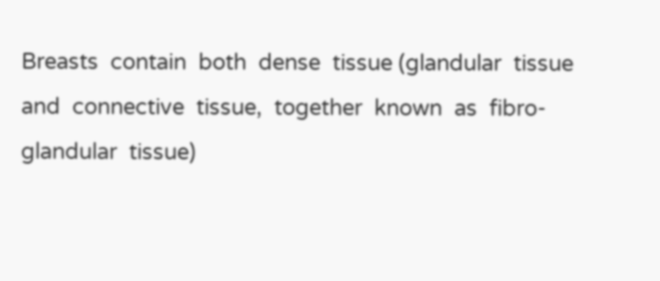Breasts  contain  both  dense  tissue (glandular  tissue  and  connective  tissue,  together  known  as  fibro-glandular  tissue)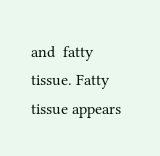and  fatty  tissue. Fatty tissue appears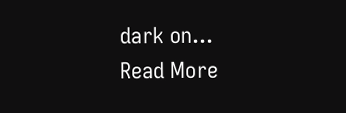dark on...
Read More